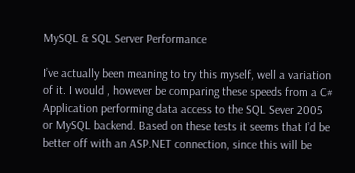MySQL & SQL Server Performance

I’ve actually been meaning to try this myself, well a variation of it. I would , however be comparing these speeds from a C# Application performing data access to the SQL Sever 2005 or MySQL backend. Based on these tests it seems that I’d be better off with an ASP.NET connection, since this will be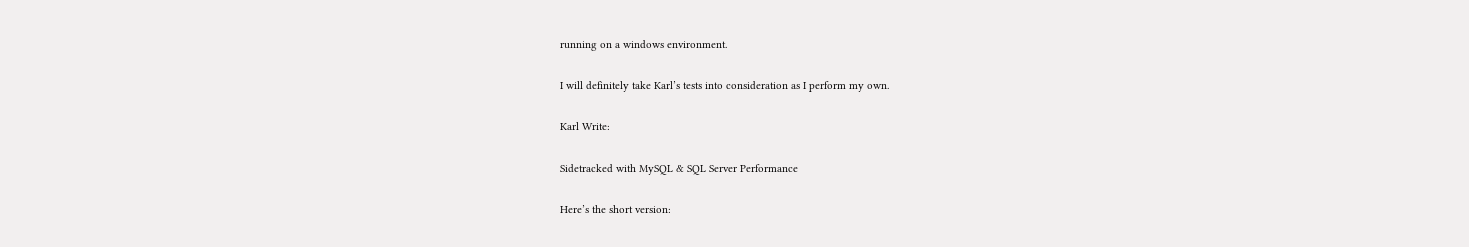running on a windows environment.

I will definitely take Karl’s tests into consideration as I perform my own.

Karl Write:

Sidetracked with MySQL & SQL Server Performance

Here’s the short version: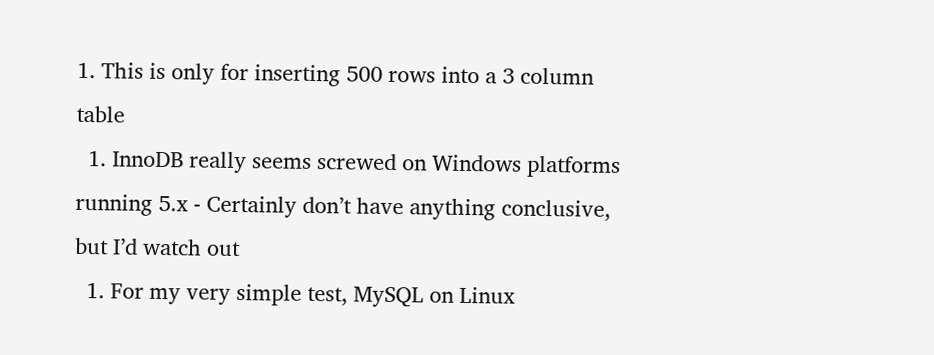1. This is only for inserting 500 rows into a 3 column table
  1. InnoDB really seems screwed on Windows platforms running 5.x - Certainly don’t have anything conclusive, but I’d watch out
  1. For my very simple test, MySQL on Linux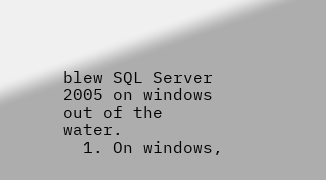blew SQL Server 2005 on windows out of the water.
  1. On windows,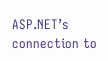ASP.NET’s connection to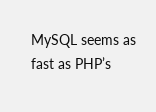MySQL seems as fast as PHP’s